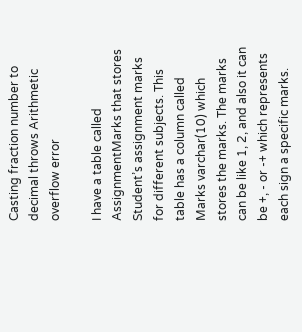Casting fraction number to decimal throws Arithmetic overflow error

I have a table called AssignmentMarks that stores Student’s assignment marks for different subjects. This table has a column called Marks varchar(10) which stores the marks. The marks can be like 1, 2, and also it can be +, - or -+ which represents each sign a specific marks.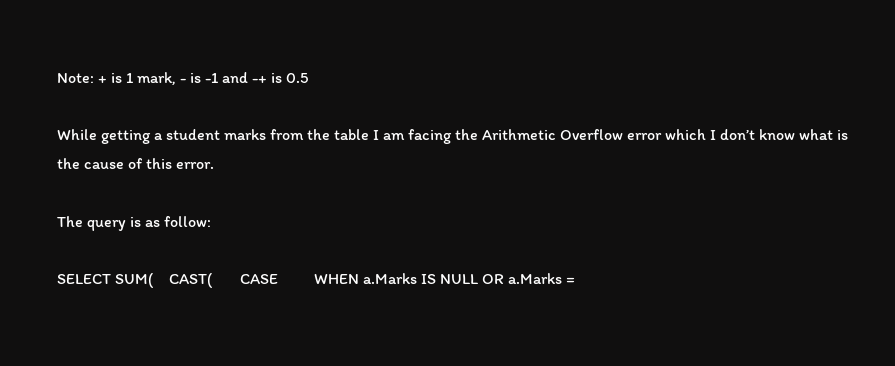Note: + is 1 mark, - is -1 and -+ is 0.5

While getting a student marks from the table I am facing the Arithmetic Overflow error which I don’t know what is the cause of this error.

The query is as follow:

SELECT SUM(    CAST(       CASE         WHEN a.Marks IS NULL OR a.Marks =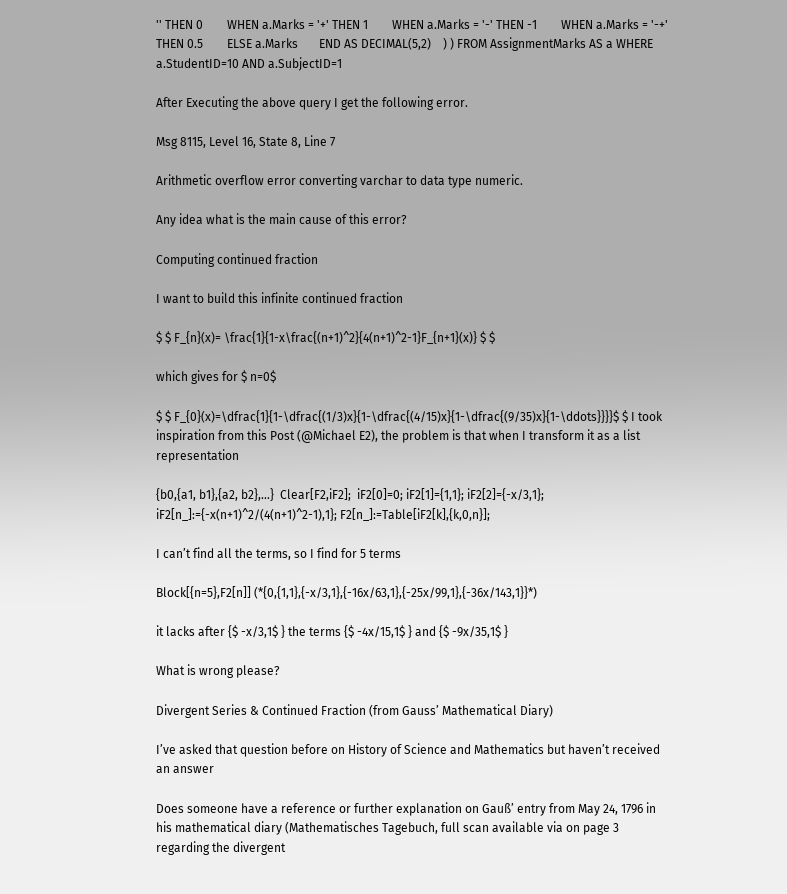'' THEN 0        WHEN a.Marks = '+' THEN 1        WHEN a.Marks = '-' THEN -1        WHEN a.Marks = '-+' THEN 0.5        ELSE a.Marks       END AS DECIMAL(5,2)    ) ) FROM AssignmentMarks AS a WHERE a.StudentID=10 AND a.SubjectID=1

After Executing the above query I get the following error.

Msg 8115, Level 16, State 8, Line 7

Arithmetic overflow error converting varchar to data type numeric.

Any idea what is the main cause of this error?

Computing continued fraction

I want to build this infinite continued fraction

$ $ F_{n}(x)= \frac{1}{1-x\frac{(n+1)^2}{4(n+1)^2-1}F_{n+1}(x)} $ $

which gives for $ n=0$

$ $ F_{0}(x)=\dfrac{1}{1-\dfrac{(1/3)x}{1-\dfrac{(4/15)x}{1-\dfrac{(9/35)x}{1-\ddots}}}}$ $ I took inspiration from this Post (@Michael E2), the problem is that when I transform it as a list representation

{b0,{a1, b1},{a2, b2},...}  Clear[F2,iF2];  iF2[0]=0; iF2[1]={1,1}; iF2[2]={-x/3,1}; iF2[n_]:={-x(n+1)^2/(4(n+1)^2-1),1}; F2[n_]:=Table[iF2[k],{k,0,n}];

I can’t find all the terms, so I find for 5 terms

Block[{n=5},F2[n]] (*{0,{1,1},{-x/3,1},{-16x/63,1},{-25x/99,1},{-36x/143,1}}*)

it lacks after {$ -x/3,1$ } the terms {$ -4x/15,1$ } and {$ -9x/35,1$ }

What is wrong please?

Divergent Series & Continued Fraction (from Gauss’ Mathematical Diary)

I’ve asked that question before on History of Science and Mathematics but haven’t received an answer

Does someone have a reference or further explanation on Gauß’ entry from May 24, 1796 in his mathematical diary (Mathematisches Tagebuch, full scan available via on page 3 regarding the divergent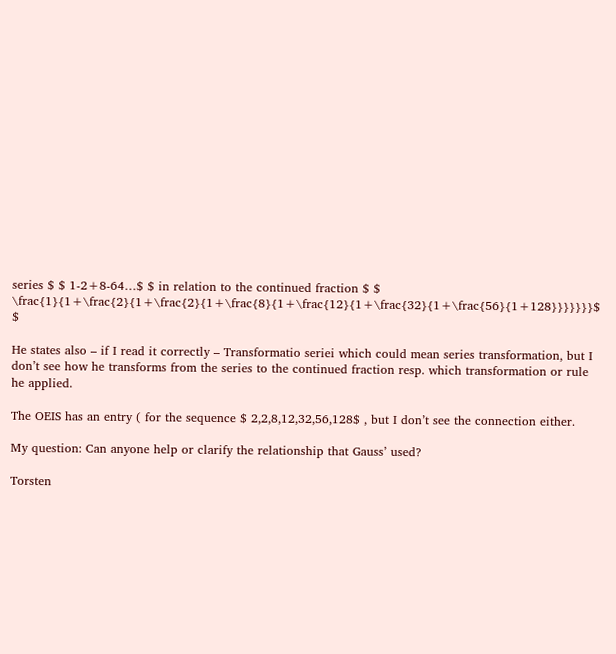series $ $ 1-2+8-64…$ $ in relation to the continued fraction $ $ \frac{1}{1+\frac{2}{1+\frac{2}{1+\frac{8}{1+\frac{12}{1+\frac{32}{1+\frac{56}{1+128}}}}}}}$ $

He states also – if I read it correctly – Transformatio seriei which could mean series transformation, but I don’t see how he transforms from the series to the continued fraction resp. which transformation or rule he applied.

The OEIS has an entry ( for the sequence $ 2,2,8,12,32,56,128$ , but I don’t see the connection either.

My question: Can anyone help or clarify the relationship that Gauss’ used?

Torsten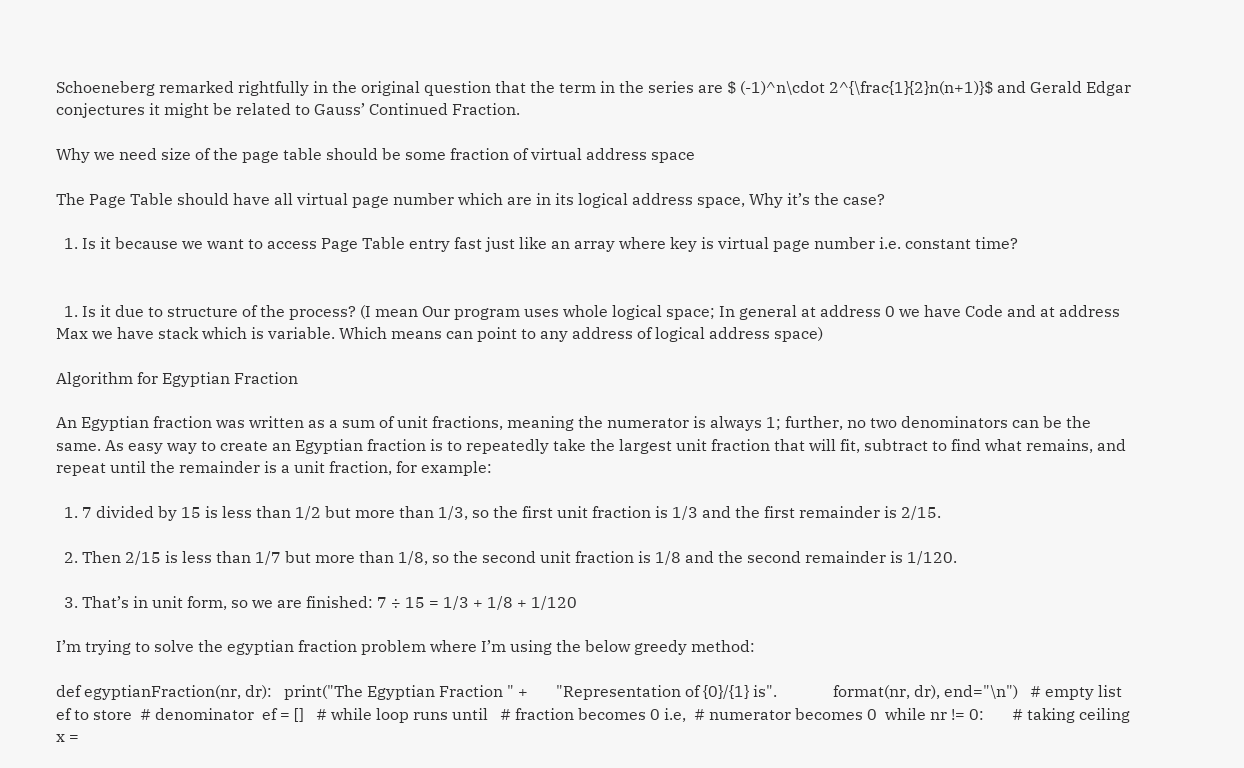Schoeneberg remarked rightfully in the original question that the term in the series are $ (-1)^n\cdot 2^{\frac{1}{2}n(n+1)}$ and Gerald Edgar conjectures it might be related to Gauss’ Continued Fraction.

Why we need size of the page table should be some fraction of virtual address space

The Page Table should have all virtual page number which are in its logical address space, Why it’s the case?

  1. Is it because we want to access Page Table entry fast just like an array where key is virtual page number i.e. constant time?


  1. Is it due to structure of the process? (I mean Our program uses whole logical space; In general at address 0 we have Code and at address Max we have stack which is variable. Which means can point to any address of logical address space)

Algorithm for Egyptian Fraction

An Egyptian fraction was written as a sum of unit fractions, meaning the numerator is always 1; further, no two denominators can be the same. As easy way to create an Egyptian fraction is to repeatedly take the largest unit fraction that will fit, subtract to find what remains, and repeat until the remainder is a unit fraction, for example:

  1. 7 divided by 15 is less than 1/2 but more than 1/3, so the first unit fraction is 1/3 and the first remainder is 2/15.

  2. Then 2/15 is less than 1/7 but more than 1/8, so the second unit fraction is 1/8 and the second remainder is 1/120.

  3. That’s in unit form, so we are finished: 7 ÷ 15 = 1/3 + 1/8 + 1/120

I’m trying to solve the egyptian fraction problem where I’m using the below greedy method:

def egyptianFraction(nr, dr):   print("The Egyptian Fraction " +       "Representation of {0}/{1} is".              format(nr, dr), end="\n")   # empty list ef to store  # denominator  ef = []   # while loop runs until   # fraction becomes 0 i.e,  # numerator becomes 0  while nr != 0:       # taking ceiling      x =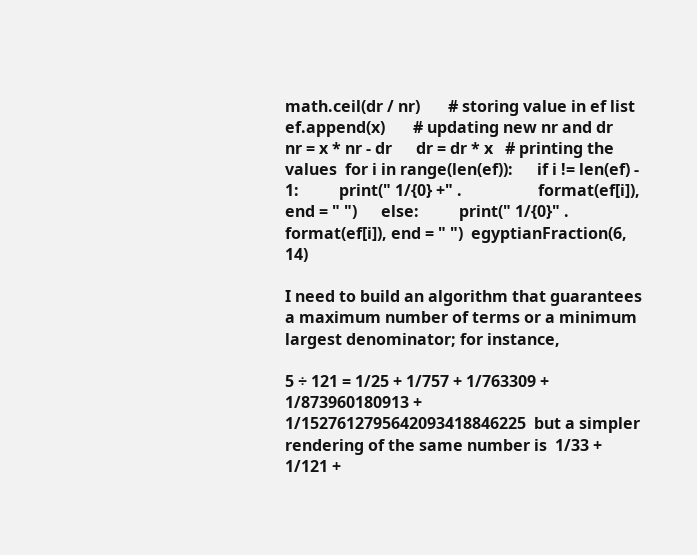math.ceil(dr / nr)       # storing value in ef list      ef.append(x)       # updating new nr and dr      nr = x * nr - dr      dr = dr * x   # printing the values  for i in range(len(ef)):      if i != len(ef) - 1:          print(" 1/{0} +" .                   format(ef[i]), end = " ")      else:          print(" 1/{0}" .                  format(ef[i]), end = " ")  egyptianFraction(6, 14)

I need to build an algorithm that guarantees a maximum number of terms or a minimum largest denominator; for instance,

5 ÷ 121 = 1/25 + 1/757 + 1/763309 + 1/873960180913 +  1/1527612795642093418846225  but a simpler rendering of the same number is  1/33 + 1/121 +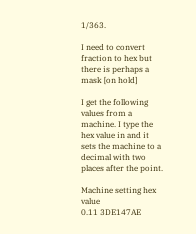1/363.

I need to convert fraction to hex but there is perhaps a mask [on hold]

I get the following values from a machine. I type the hex value in and it sets the machine to a decimal with two places after the point.

Machine setting hex value
0.11 3DE147AE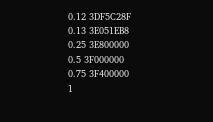0.12 3DF5C28F
0.13 3E051EB8
0.25 3E800000
0.5 3F000000
0.75 3F400000
1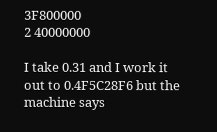3F800000
2 40000000

I take 0.31 and I work it out to 0.4F5C28F6 but the machine says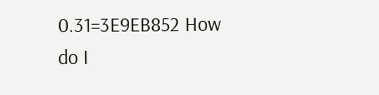0.31=3E9EB852 How do I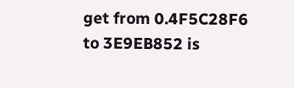get from 0.4F5C28F6 to 3E9EB852 is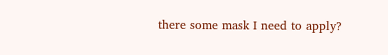there some mask I need to apply?